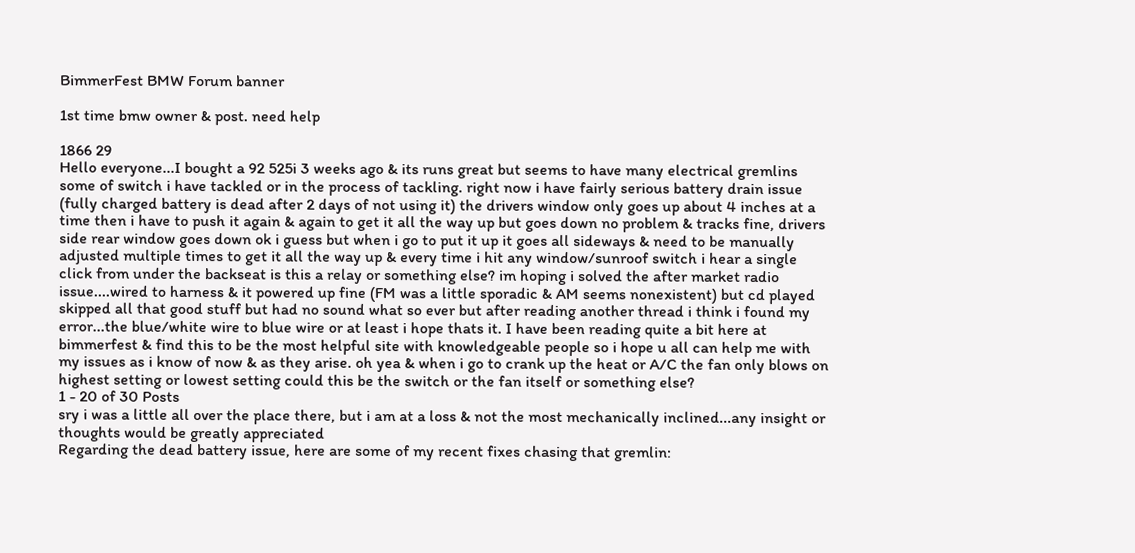BimmerFest BMW Forum banner

1st time bmw owner & post. need help

1866 29
Hello everyone...I bought a 92 525i 3 weeks ago & its runs great but seems to have many electrical gremlins some of switch i have tackled or in the process of tackling. right now i have fairly serious battery drain issue (fully charged battery is dead after 2 days of not using it) the drivers window only goes up about 4 inches at a time then i have to push it again & again to get it all the way up but goes down no problem & tracks fine, drivers side rear window goes down ok i guess but when i go to put it up it goes all sideways & need to be manually adjusted multiple times to get it all the way up & every time i hit any window/sunroof switch i hear a single click from under the backseat is this a relay or something else? im hoping i solved the after market radio issue....wired to harness & it powered up fine (FM was a little sporadic & AM seems nonexistent) but cd played skipped all that good stuff but had no sound what so ever but after reading another thread i think i found my error...the blue/white wire to blue wire or at least i hope thats it. I have been reading quite a bit here at bimmerfest & find this to be the most helpful site with knowledgeable people so i hope u all can help me with my issues as i know of now & as they arise. oh yea & when i go to crank up the heat or A/C the fan only blows on highest setting or lowest setting could this be the switch or the fan itself or something else?
1 - 20 of 30 Posts
sry i was a little all over the place there, but i am at a loss & not the most mechanically inclined...any insight or thoughts would be greatly appreciated
Regarding the dead battery issue, here are some of my recent fixes chasing that gremlin: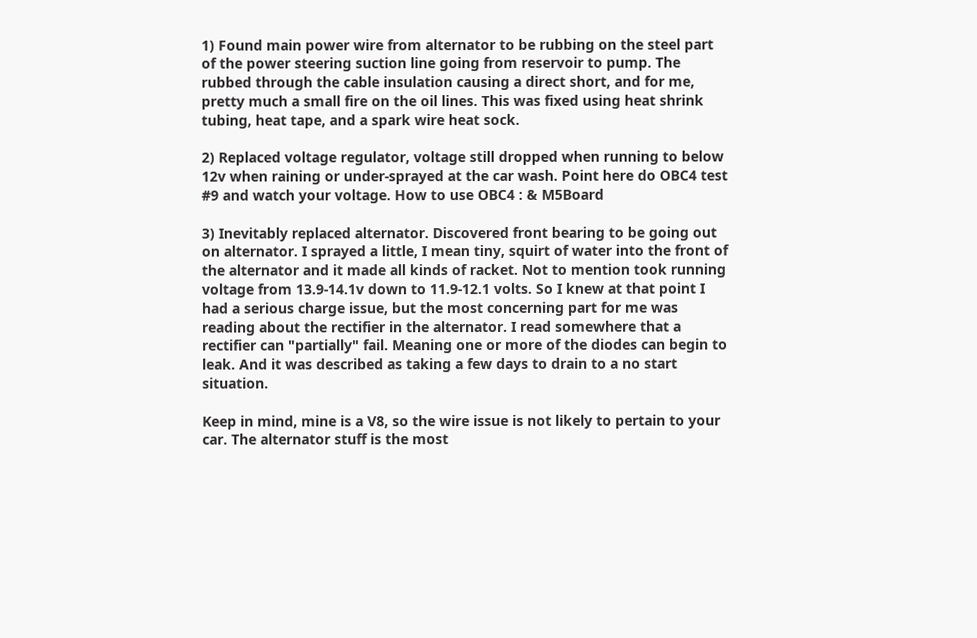1) Found main power wire from alternator to be rubbing on the steel part of the power steering suction line going from reservoir to pump. The rubbed through the cable insulation causing a direct short, and for me, pretty much a small fire on the oil lines. This was fixed using heat shrink tubing, heat tape, and a spark wire heat sock.

2) Replaced voltage regulator, voltage still dropped when running to below 12v when raining or under-sprayed at the car wash. Point here do OBC4 test #9 and watch your voltage. How to use OBC4 : & M5Board

3) Inevitably replaced alternator. Discovered front bearing to be going out on alternator. I sprayed a little, I mean tiny, squirt of water into the front of the alternator and it made all kinds of racket. Not to mention took running voltage from 13.9-14.1v down to 11.9-12.1 volts. So I knew at that point I had a serious charge issue, but the most concerning part for me was reading about the rectifier in the alternator. I read somewhere that a rectifier can "partially" fail. Meaning one or more of the diodes can begin to leak. And it was described as taking a few days to drain to a no start situation.

Keep in mind, mine is a V8, so the wire issue is not likely to pertain to your car. The alternator stuff is the most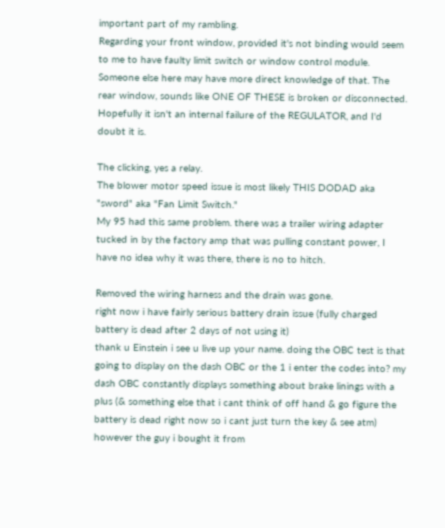important part of my rambling.
Regarding your front window, provided it's not binding would seem to me to have faulty limit switch or window control module. Someone else here may have more direct knowledge of that. The rear window, sounds like ONE OF THESE is broken or disconnected. Hopefully it isn't an internal failure of the REGULATOR, and I'd doubt it is.

The clicking, yes a relay.
The blower motor speed issue is most likely THIS DODAD aka "sword" aka "Fan Limit Switch."
My 95 had this same problem. there was a trailer wiring adapter tucked in by the factory amp that was pulling constant power, I have no idea why it was there, there is no to hitch.

Removed the wiring harness and the drain was gone.
right now i have fairly serious battery drain issue (fully charged battery is dead after 2 days of not using it)
thank u Einstein i see u live up your name. doing the OBC test is that going to display on the dash OBC or the 1 i enter the codes into? my dash OBC constantly displays something about brake linings with a plus (& something else that i cant think of off hand & go figure the battery is dead right now so i cant just turn the key & see atm) however the guy i bought it from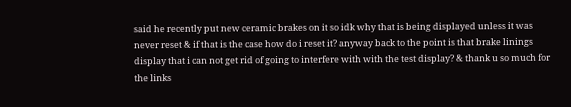said he recently put new ceramic brakes on it so idk why that is being displayed unless it was never reset & if that is the case how do i reset it? anyway back to the point is that brake linings display that i can not get rid of going to interfere with with the test display? & thank u so much for the links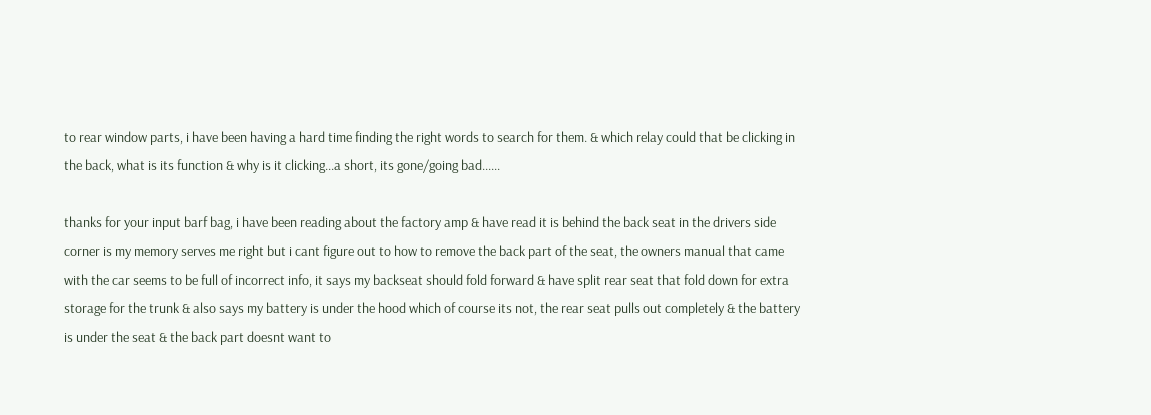to rear window parts, i have been having a hard time finding the right words to search for them. & which relay could that be clicking in the back, what is its function & why is it clicking...a short, its gone/going bad......

thanks for your input barf bag, i have been reading about the factory amp & have read it is behind the back seat in the drivers side corner is my memory serves me right but i cant figure out to how to remove the back part of the seat, the owners manual that came with the car seems to be full of incorrect info, it says my backseat should fold forward & have split rear seat that fold down for extra storage for the trunk & also says my battery is under the hood which of course its not, the rear seat pulls out completely & the battery is under the seat & the back part doesnt want to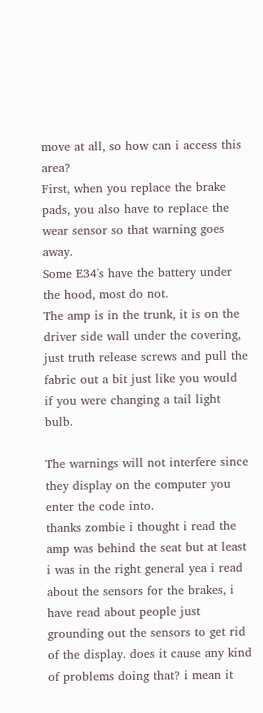move at all, so how can i access this area?
First, when you replace the brake pads, you also have to replace the wear sensor so that warning goes away.
Some E34's have the battery under the hood, most do not.
The amp is in the trunk, it is on the driver side wall under the covering, just truth release screws and pull the fabric out a bit just like you would if you were changing a tail light bulb.

The warnings will not interfere since they display on the computer you enter the code into.
thanks zombie i thought i read the amp was behind the seat but at least i was in the right general yea i read about the sensors for the brakes, i have read about people just grounding out the sensors to get rid of the display. does it cause any kind of problems doing that? i mean it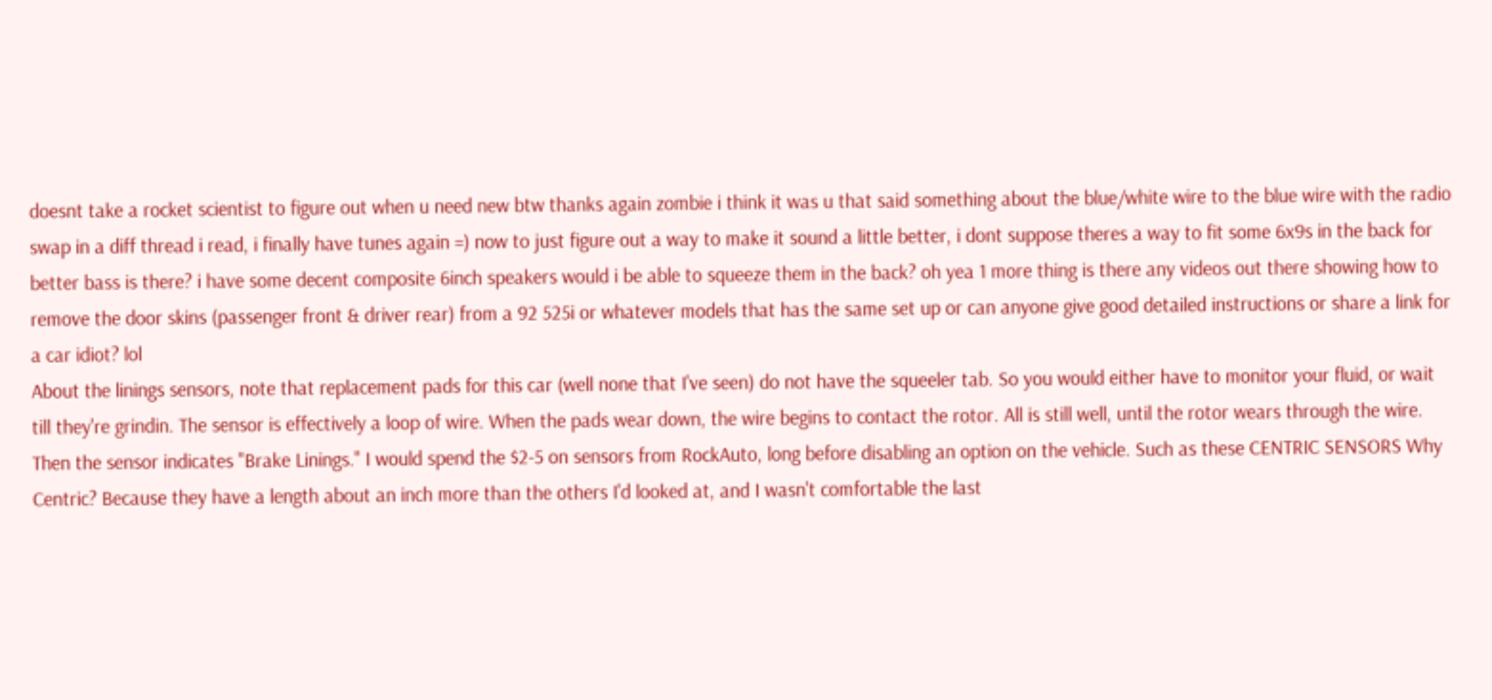doesnt take a rocket scientist to figure out when u need new btw thanks again zombie i think it was u that said something about the blue/white wire to the blue wire with the radio swap in a diff thread i read, i finally have tunes again =) now to just figure out a way to make it sound a little better, i dont suppose theres a way to fit some 6x9s in the back for better bass is there? i have some decent composite 6inch speakers would i be able to squeeze them in the back? oh yea 1 more thing is there any videos out there showing how to remove the door skins (passenger front & driver rear) from a 92 525i or whatever models that has the same set up or can anyone give good detailed instructions or share a link for a car idiot? lol
About the linings sensors, note that replacement pads for this car (well none that I've seen) do not have the squeeler tab. So you would either have to monitor your fluid, or wait till they're grindin. The sensor is effectively a loop of wire. When the pads wear down, the wire begins to contact the rotor. All is still well, until the rotor wears through the wire. Then the sensor indicates "Brake Linings." I would spend the $2-5 on sensors from RockAuto, long before disabling an option on the vehicle. Such as these CENTRIC SENSORS Why Centric? Because they have a length about an inch more than the others I'd looked at, and I wasn't comfortable the last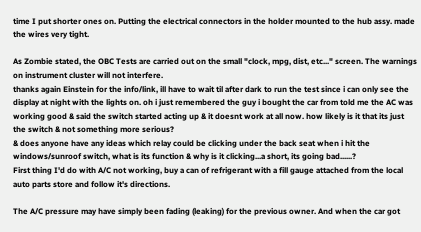time I put shorter ones on. Putting the electrical connectors in the holder mounted to the hub assy. made the wires very tight.

As Zombie stated, the OBC Tests are carried out on the small "clock, mpg, dist, etc..." screen. The warnings on instrument cluster will not interfere.
thanks again Einstein for the info/link, ill have to wait til after dark to run the test since i can only see the display at night with the lights on. oh i just remembered the guy i bought the car from told me the AC was working good & said the switch started acting up & it doesnt work at all now. how likely is it that its just the switch & not something more serious?
& does anyone have any ideas which relay could be clicking under the back seat when i hit the windows/sunroof switch, what is its function & why is it clicking...a short, its going bad......?
First thing I'd do with A/C not working, buy a can of refrigerant with a fill gauge attached from the local auto parts store and follow it's directions.

The A/C pressure may have simply been fading (leaking) for the previous owner. And when the car got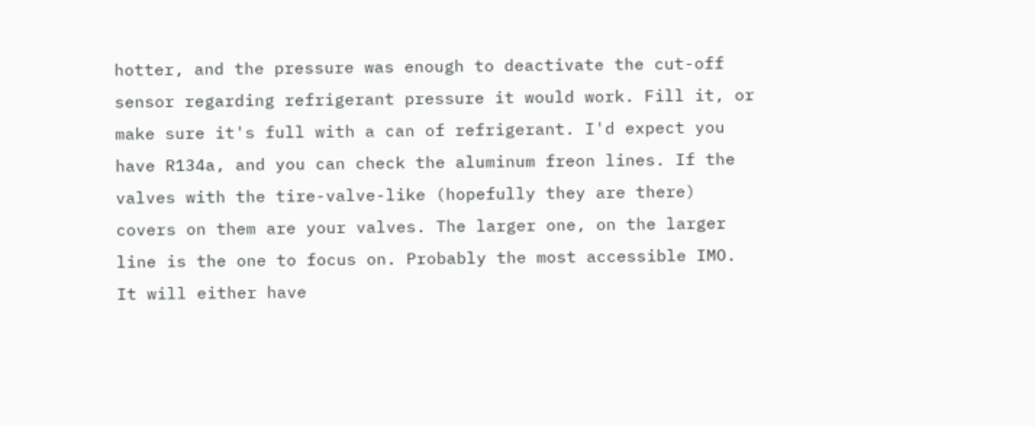hotter, and the pressure was enough to deactivate the cut-off sensor regarding refrigerant pressure it would work. Fill it, or make sure it's full with a can of refrigerant. I'd expect you have R134a, and you can check the aluminum freon lines. If the valves with the tire-valve-like (hopefully they are there) covers on them are your valves. The larger one, on the larger line is the one to focus on. Probably the most accessible IMO. It will either have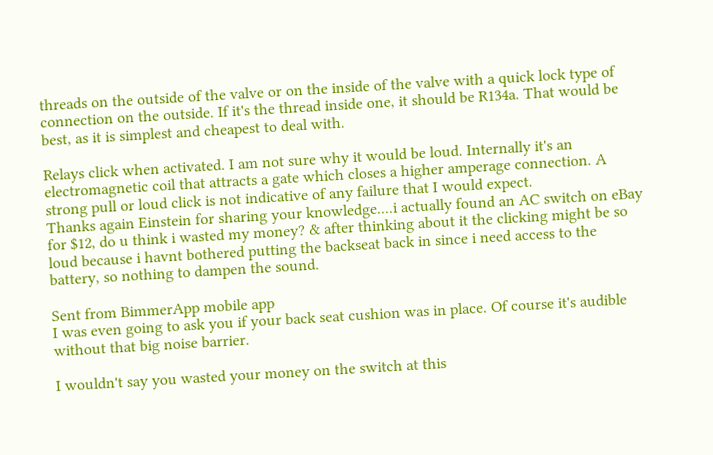threads on the outside of the valve or on the inside of the valve with a quick lock type of connection on the outside. If it's the thread inside one, it should be R134a. That would be best, as it is simplest and cheapest to deal with.

Relays click when activated. I am not sure why it would be loud. Internally it's an electromagnetic coil that attracts a gate which closes a higher amperage connection. A strong pull or loud click is not indicative of any failure that I would expect.
Thanks again Einstein for sharing your knowledge....i actually found an AC switch on eBay for $12, do u think i wasted my money? & after thinking about it the clicking might be so loud because i havnt bothered putting the backseat back in since i need access to the battery, so nothing to dampen the sound.

Sent from BimmerApp mobile app
I was even going to ask you if your back seat cushion was in place. Of course it's audible without that big noise barrier.

I wouldn't say you wasted your money on the switch at this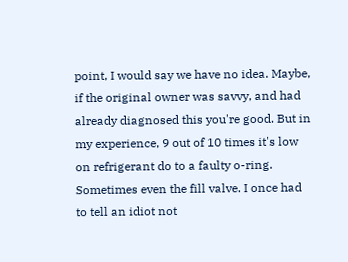point, I would say we have no idea. Maybe, if the original owner was savvy, and had already diagnosed this you're good. But in my experience, 9 out of 10 times it's low on refrigerant do to a faulty o-ring. Sometimes even the fill valve. I once had to tell an idiot not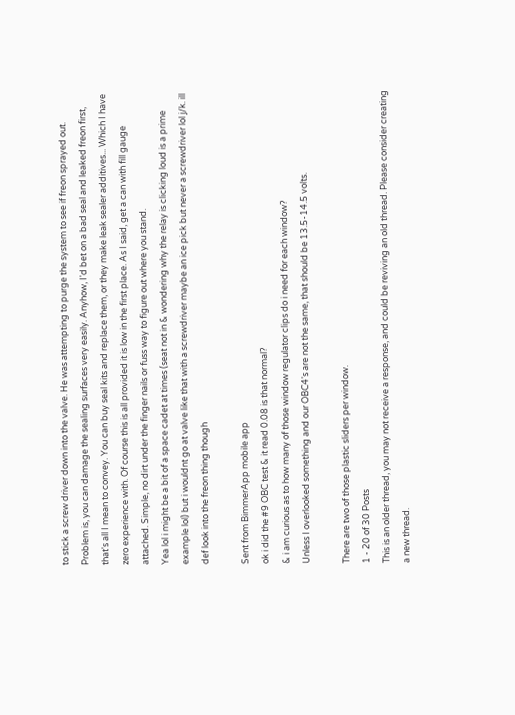to stick a screw driver down into the valve. He was attempting to purge the system to see if freon sprayed out. Problem is, you can damage the sealing surfaces very easily. Anyhow, I'd bet on a bad seal and leaked freon first, that's all I mean to convey. You can buy seal kits and replace them, or they make leak sealer additives... Which I have zero experience with. Of course this is all provided it is low in the first place. As I said, get a can with fill gauge attached. Simple, no dirt under the finger nails or fuss way to figure out where you stand.
Yea lol i might be a bit of a space cadet at times (seat not in & wondering why the relay is clicking loud is a prime example lol) but i wouldnt go at valve like that with a screwdriver maybe an ice pick but never a screwdriver lol j/k. ill def look into the freon thing though

Sent from BimmerApp mobile app
ok i did the #9 OBC test & it read 0.08 is that normal?
& i am curious as to how many of those window regulator clips do i need for each window?
Unless I overlooked something and our OBC4's are not the same, that should be 13.5-14.5 volts.

There are two of those plastic sliders per window.
1 - 20 of 30 Posts
This is an older thread, you may not receive a response, and could be reviving an old thread. Please consider creating a new thread.